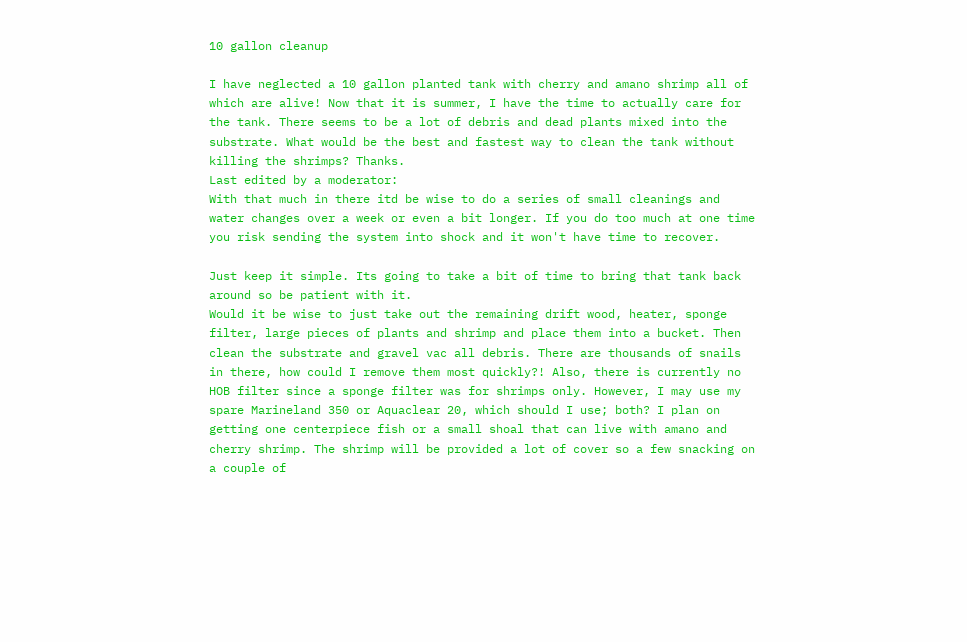10 gallon cleanup

I have neglected a 10 gallon planted tank with cherry and amano shrimp all of which are alive! Now that it is summer, I have the time to actually care for the tank. There seems to be a lot of debris and dead plants mixed into the substrate. What would be the best and fastest way to clean the tank without killing the shrimps? Thanks.
Last edited by a moderator:
With that much in there itd be wise to do a series of small cleanings and water changes over a week or even a bit longer. If you do too much at one time you risk sending the system into shock and it won't have time to recover.

Just keep it simple. Its going to take a bit of time to bring that tank back around so be patient with it.
Would it be wise to just take out the remaining drift wood, heater, sponge filter, large pieces of plants and shrimp and place them into a bucket. Then clean the substrate and gravel vac all debris. There are thousands of snails in there, how could I remove them most quickly?! Also, there is currently no HOB filter since a sponge filter was for shrimps only. However, I may use my spare Marineland 350 or Aquaclear 20, which should I use; both? I plan on getting one centerpiece fish or a small shoal that can live with amano and cherry shrimp. The shrimp will be provided a lot of cover so a few snacking on a couple of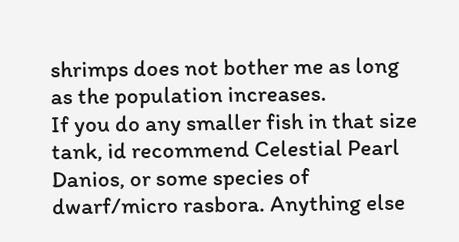shrimps does not bother me as long as the population increases.
If you do any smaller fish in that size tank, id recommend Celestial Pearl Danios, or some species of dwarf/micro rasbora. Anything else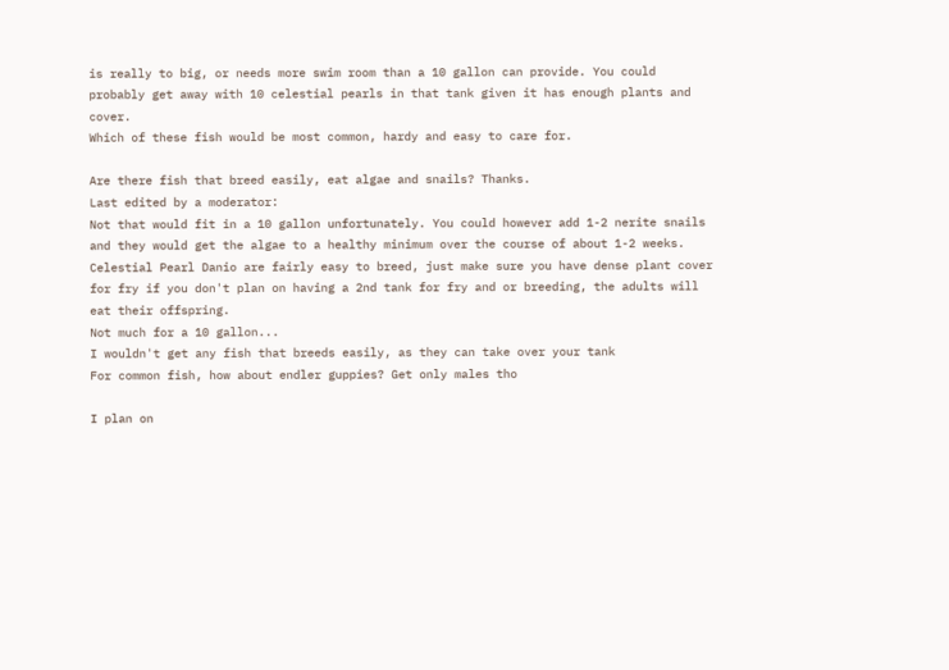is really to big, or needs more swim room than a 10 gallon can provide. You could probably get away with 10 celestial pearls in that tank given it has enough plants and cover.
Which of these fish would be most common, hardy and easy to care for.

Are there fish that breed easily, eat algae and snails? Thanks.
Last edited by a moderator:
Not that would fit in a 10 gallon unfortunately. You could however add 1-2 nerite snails and they would get the algae to a healthy minimum over the course of about 1-2 weeks. Celestial Pearl Danio are fairly easy to breed, just make sure you have dense plant cover for fry if you don't plan on having a 2nd tank for fry and or breeding, the adults will eat their offspring.
Not much for a 10 gallon...
I wouldn't get any fish that breeds easily, as they can take over your tank
For common fish, how about endler guppies? Get only males tho

I plan on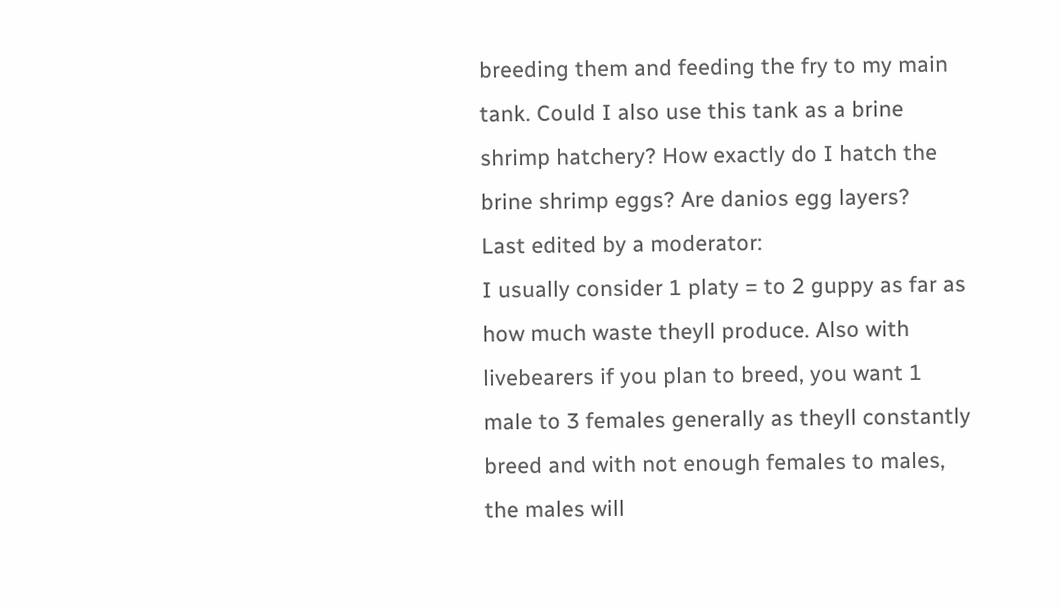breeding them and feeding the fry to my main tank. Could I also use this tank as a brine shrimp hatchery? How exactly do I hatch the brine shrimp eggs? Are danios egg layers?
Last edited by a moderator:
I usually consider 1 platy = to 2 guppy as far as how much waste theyll produce. Also with livebearers if you plan to breed, you want 1 male to 3 females generally as theyll constantly breed and with not enough females to males, the males will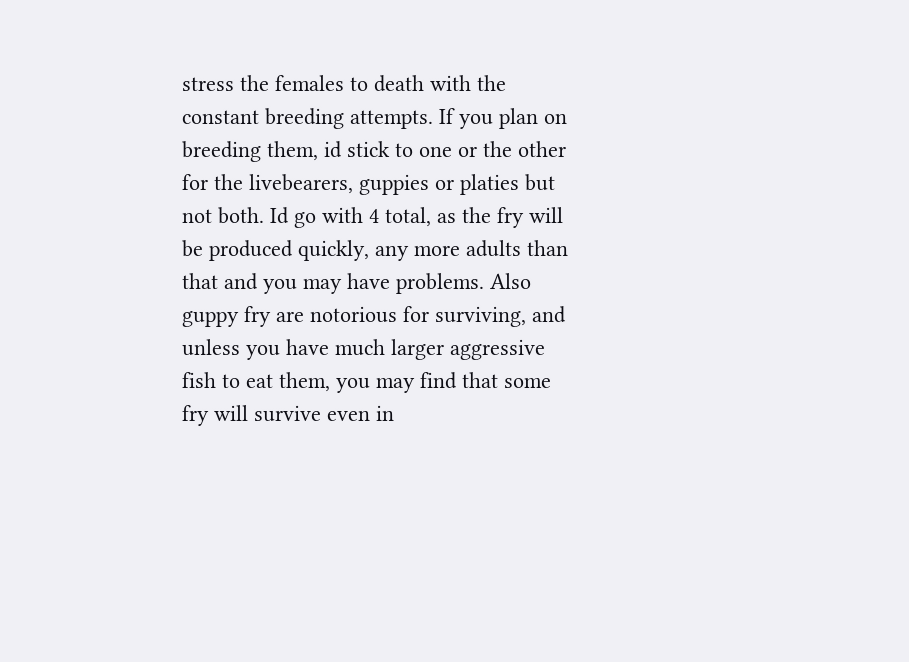stress the females to death with the constant breeding attempts. If you plan on breeding them, id stick to one or the other for the livebearers, guppies or platies but not both. Id go with 4 total, as the fry will be produced quickly, any more adults than that and you may have problems. Also guppy fry are notorious for surviving, and unless you have much larger aggressive fish to eat them, you may find that some fry will survive even in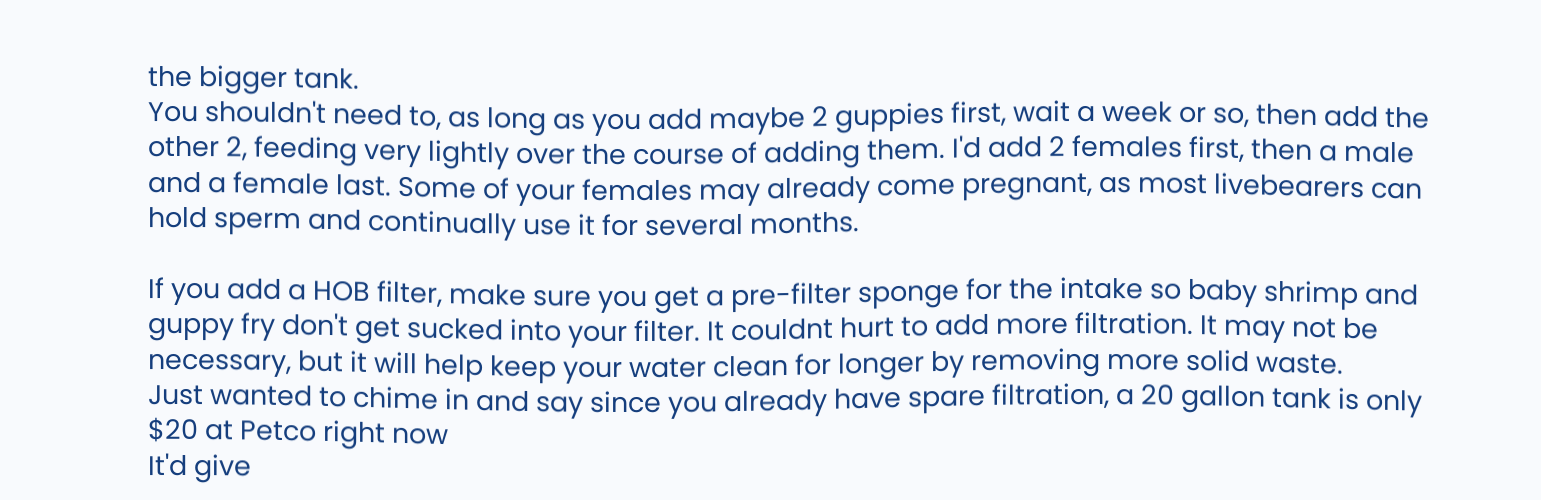the bigger tank.
You shouldn't need to, as long as you add maybe 2 guppies first, wait a week or so, then add the other 2, feeding very lightly over the course of adding them. I'd add 2 females first, then a male and a female last. Some of your females may already come pregnant, as most livebearers can hold sperm and continually use it for several months.

If you add a HOB filter, make sure you get a pre-filter sponge for the intake so baby shrimp and guppy fry don't get sucked into your filter. It couldnt hurt to add more filtration. It may not be necessary, but it will help keep your water clean for longer by removing more solid waste.
Just wanted to chime in and say since you already have spare filtration, a 20 gallon tank is only $20 at Petco right now
It'd give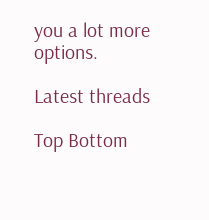you a lot more options.

Latest threads

Top Bottom